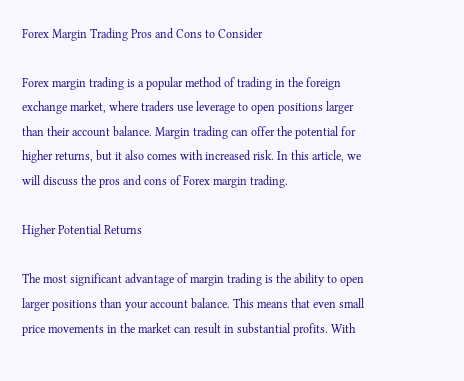Forex Margin Trading Pros and Cons to Consider

Forex margin trading is a popular method of trading in the foreign exchange market, where traders use leverage to open positions larger than their account balance. Margin trading can offer the potential for higher returns, but it also comes with increased risk. In this article, we will discuss the pros and cons of Forex margin trading.

Higher Potential Returns

The most significant advantage of margin trading is the ability to open larger positions than your account balance. This means that even small price movements in the market can result in substantial profits. With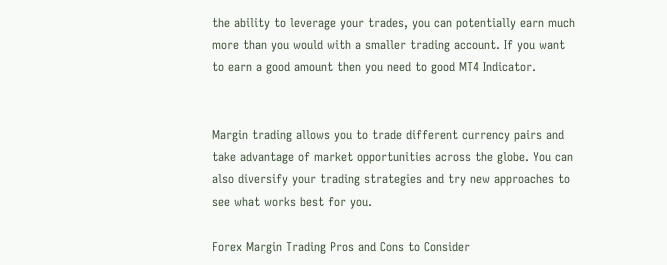the ability to leverage your trades, you can potentially earn much more than you would with a smaller trading account. If you want to earn a good amount then you need to good MT4 Indicator.


Margin trading allows you to trade different currency pairs and take advantage of market opportunities across the globe. You can also diversify your trading strategies and try new approaches to see what works best for you.

Forex Margin Trading Pros and Cons to Consider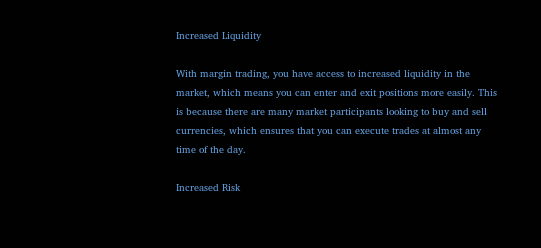Increased Liquidity

With margin trading, you have access to increased liquidity in the market, which means you can enter and exit positions more easily. This is because there are many market participants looking to buy and sell currencies, which ensures that you can execute trades at almost any time of the day.

Increased Risk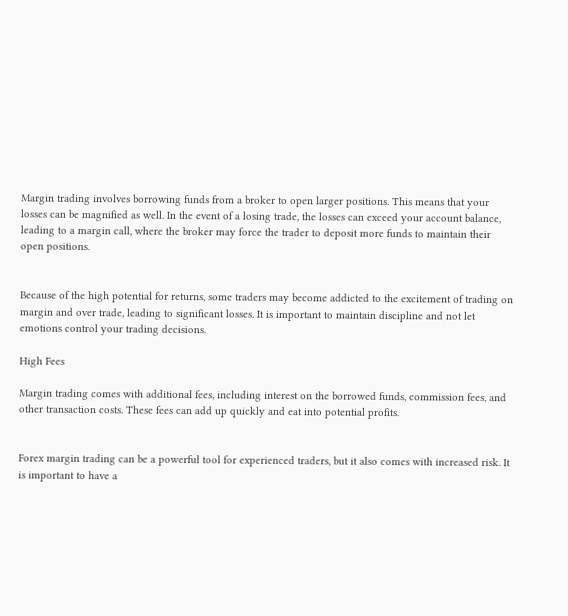Margin trading involves borrowing funds from a broker to open larger positions. This means that your losses can be magnified as well. In the event of a losing trade, the losses can exceed your account balance, leading to a margin call, where the broker may force the trader to deposit more funds to maintain their open positions.


Because of the high potential for returns, some traders may become addicted to the excitement of trading on margin and over trade, leading to significant losses. It is important to maintain discipline and not let emotions control your trading decisions.

High Fees

Margin trading comes with additional fees, including interest on the borrowed funds, commission fees, and other transaction costs. These fees can add up quickly and eat into potential profits.


Forex margin trading can be a powerful tool for experienced traders, but it also comes with increased risk. It is important to have a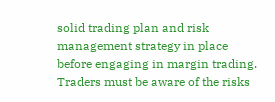solid trading plan and risk management strategy in place before engaging in margin trading. Traders must be aware of the risks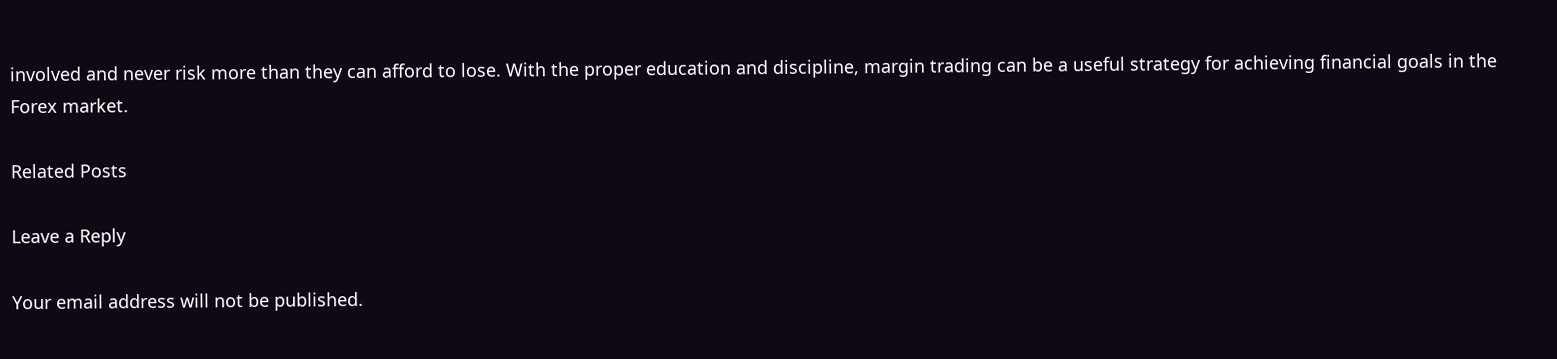involved and never risk more than they can afford to lose. With the proper education and discipline, margin trading can be a useful strategy for achieving financial goals in the Forex market.

Related Posts

Leave a Reply

Your email address will not be published.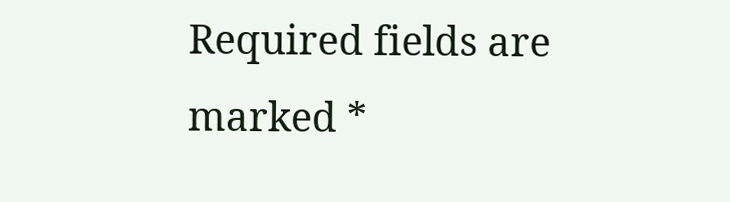Required fields are marked *